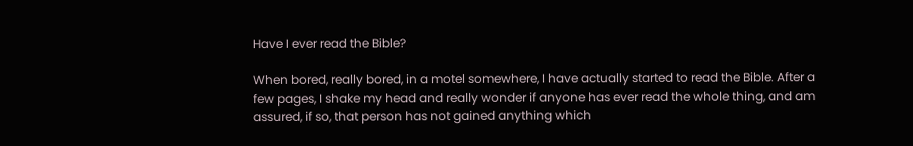Have I ever read the Bible?

When bored, really bored, in a motel somewhere, I have actually started to read the Bible. After a few pages, I shake my head and really wonder if anyone has ever read the whole thing, and am assured, if so, that person has not gained anything which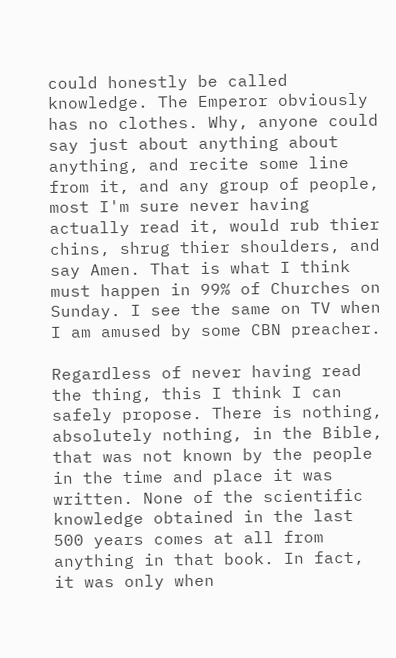could honestly be called knowledge. The Emperor obviously has no clothes. Why, anyone could say just about anything about anything, and recite some line from it, and any group of people, most I'm sure never having actually read it, would rub thier chins, shrug thier shoulders, and say Amen. That is what I think must happen in 99% of Churches on Sunday. I see the same on TV when I am amused by some CBN preacher.

Regardless of never having read the thing, this I think I can safely propose. There is nothing, absolutely nothing, in the Bible, that was not known by the people in the time and place it was written. None of the scientific knowledge obtained in the last 500 years comes at all from anything in that book. In fact, it was only when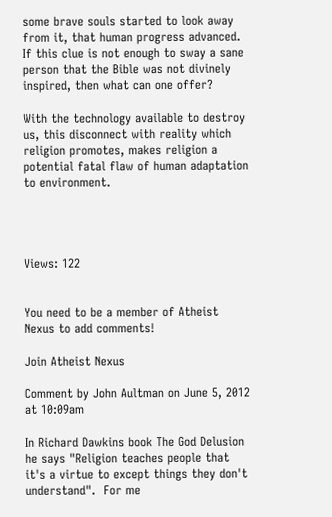some brave souls started to look away from it, that human progress advanced. If this clue is not enough to sway a sane person that the Bible was not divinely inspired, then what can one offer?

With the technology available to destroy us, this disconnect with reality which religion promotes, makes religion a potential fatal flaw of human adaptation to environment.




Views: 122


You need to be a member of Atheist Nexus to add comments!

Join Atheist Nexus

Comment by John Aultman on June 5, 2012 at 10:09am

In Richard Dawkins book The God Delusion he says "Religion teaches people that it's a virtue to except things they don't understand".  For me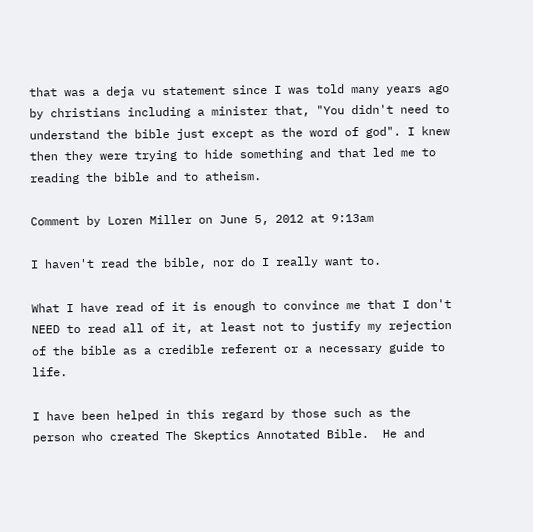that was a deja vu statement since I was told many years ago by christians including a minister that, "You didn't need to understand the bible just except as the word of god". I knew then they were trying to hide something and that led me to reading the bible and to atheism.

Comment by Loren Miller on June 5, 2012 at 9:13am

I haven't read the bible, nor do I really want to.

What I have read of it is enough to convince me that I don't NEED to read all of it, at least not to justify my rejection of the bible as a credible referent or a necessary guide to life.

I have been helped in this regard by those such as the person who created The Skeptics Annotated Bible.  He and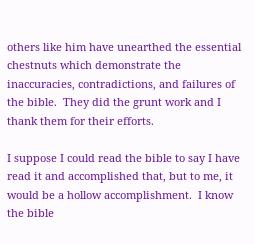others like him have unearthed the essential chestnuts which demonstrate the inaccuracies, contradictions, and failures of the bible.  They did the grunt work and I thank them for their efforts.

I suppose I could read the bible to say I have read it and accomplished that, but to me, it would be a hollow accomplishment.  I know the bible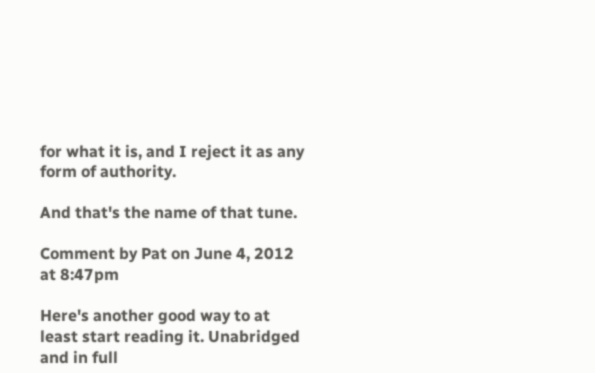for what it is, and I reject it as any form of authority.

And that's the name of that tune.

Comment by Pat on June 4, 2012 at 8:47pm

Here's another good way to at least start reading it. Unabridged and in full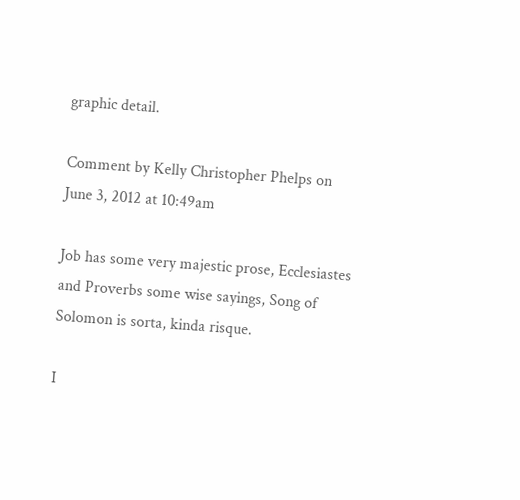graphic detail.

Comment by Kelly Christopher Phelps on June 3, 2012 at 10:49am

Job has some very majestic prose, Ecclesiastes and Proverbs some wise sayings, Song of Solomon is sorta, kinda risque.

I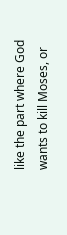like the part where God wants to kill Moses, or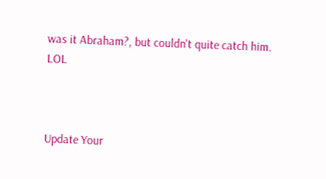was it Abraham?, but couldn't quite catch him.  LOL



Update Your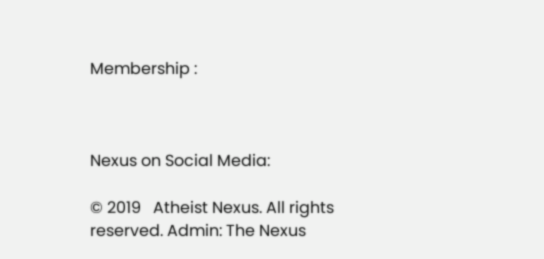Membership :



Nexus on Social Media:

© 2019   Atheist Nexus. All rights reserved. Admin: The Nexus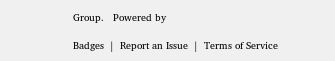Group.   Powered by

Badges  |  Report an Issue  |  Terms of Service